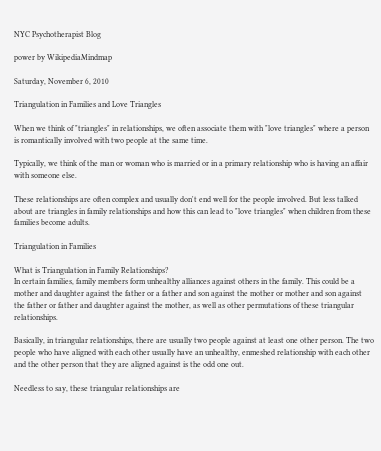NYC Psychotherapist Blog

power by WikipediaMindmap

Saturday, November 6, 2010

Triangulation in Families and Love Triangles

When we think of "triangles" in relationships, we often associate them with "love triangles" where a person is romantically involved with two people at the same time.

Typically, we think of the man or woman who is married or in a primary relationship who is having an affair with someone else.

These relationships are often complex and usually don't end well for the people involved. But less talked about are triangles in family relationships and how this can lead to "love triangles" when children from these families become adults.

Triangulation in Families

What is Triangulation in Family Relationships?
In certain families, family members form unhealthy alliances against others in the family. This could be a mother and daughter against the father or a father and son against the mother or mother and son against the father or father and daughter against the mother, as well as other permutations of these triangular relationships.

Basically, in triangular relationships, there are usually two people against at least one other person. The two people who have aligned with each other usually have an unhealthy, enmeshed relationship with each other and the other person that they are aligned against is the odd one out.

Needless to say, these triangular relationships are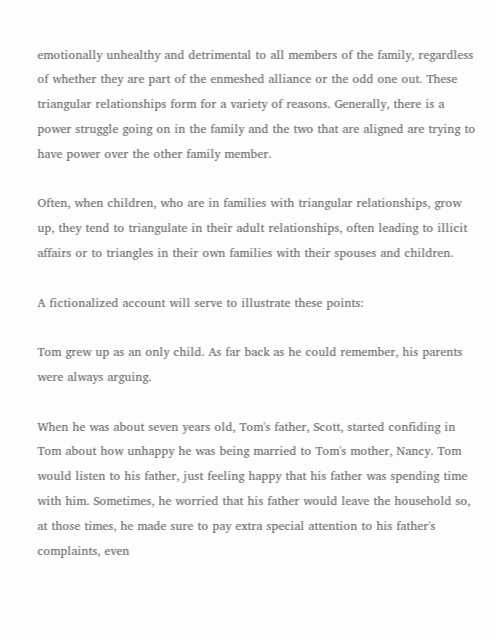emotionally unhealthy and detrimental to all members of the family, regardless of whether they are part of the enmeshed alliance or the odd one out. These triangular relationships form for a variety of reasons. Generally, there is a power struggle going on in the family and the two that are aligned are trying to have power over the other family member.

Often, when children, who are in families with triangular relationships, grow up, they tend to triangulate in their adult relationships, often leading to illicit affairs or to triangles in their own families with their spouses and children.

A fictionalized account will serve to illustrate these points:

Tom grew up as an only child. As far back as he could remember, his parents were always arguing.

When he was about seven years old, Tom's father, Scott, started confiding in Tom about how unhappy he was being married to Tom's mother, Nancy. Tom would listen to his father, just feeling happy that his father was spending time with him. Sometimes, he worried that his father would leave the household so, at those times, he made sure to pay extra special attention to his father's complaints, even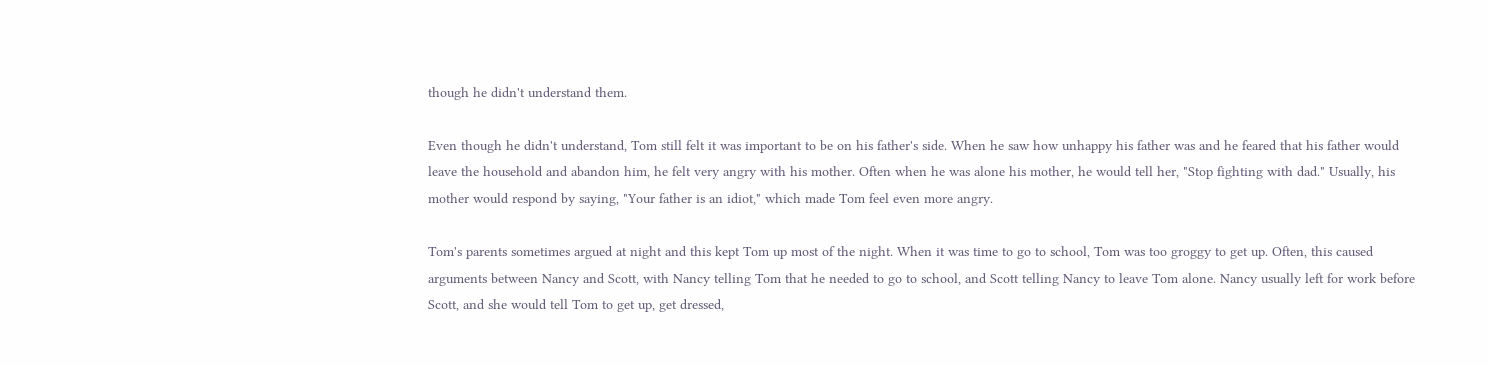though he didn't understand them.

Even though he didn't understand, Tom still felt it was important to be on his father's side. When he saw how unhappy his father was and he feared that his father would leave the household and abandon him, he felt very angry with his mother. Often when he was alone his mother, he would tell her, "Stop fighting with dad." Usually, his mother would respond by saying, "Your father is an idiot," which made Tom feel even more angry.

Tom's parents sometimes argued at night and this kept Tom up most of the night. When it was time to go to school, Tom was too groggy to get up. Often, this caused arguments between Nancy and Scott, with Nancy telling Tom that he needed to go to school, and Scott telling Nancy to leave Tom alone. Nancy usually left for work before Scott, and she would tell Tom to get up, get dressed,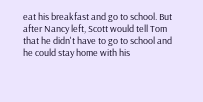eat his breakfast and go to school. But after Nancy left, Scott would tell Tom that he didn't have to go to school and he could stay home with his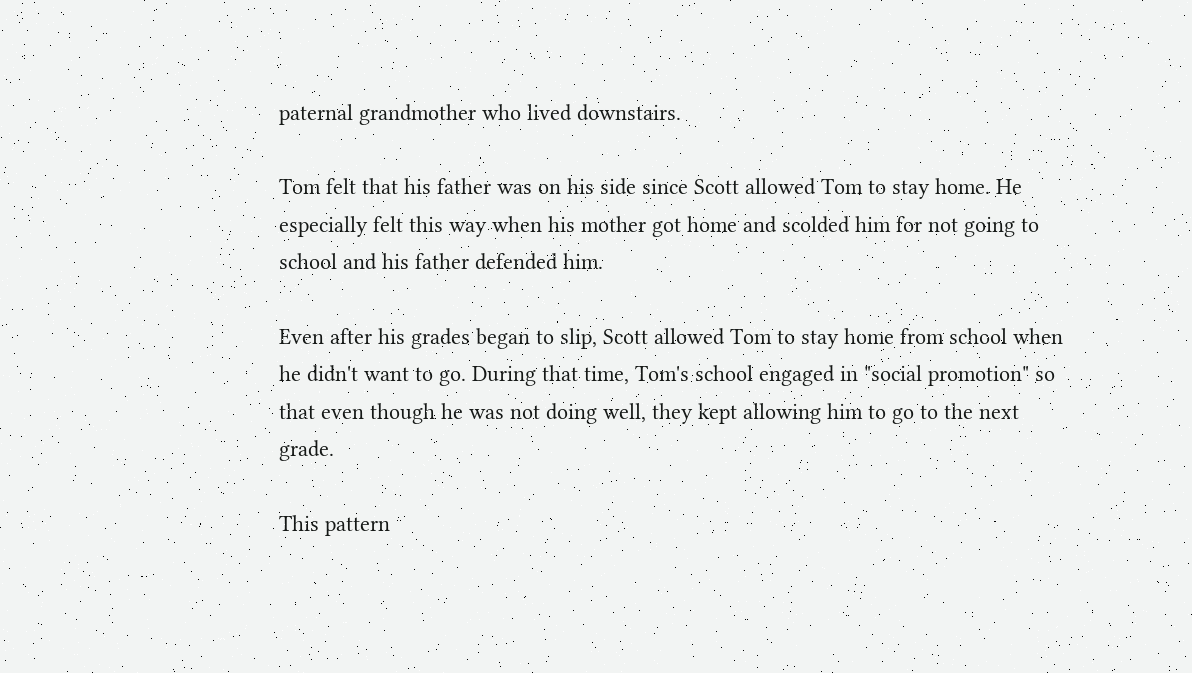paternal grandmother who lived downstairs.

Tom felt that his father was on his side since Scott allowed Tom to stay home. He especially felt this way when his mother got home and scolded him for not going to school and his father defended him.

Even after his grades began to slip, Scott allowed Tom to stay home from school when he didn't want to go. During that time, Tom's school engaged in "social promotion" so that even though he was not doing well, they kept allowing him to go to the next grade.

This pattern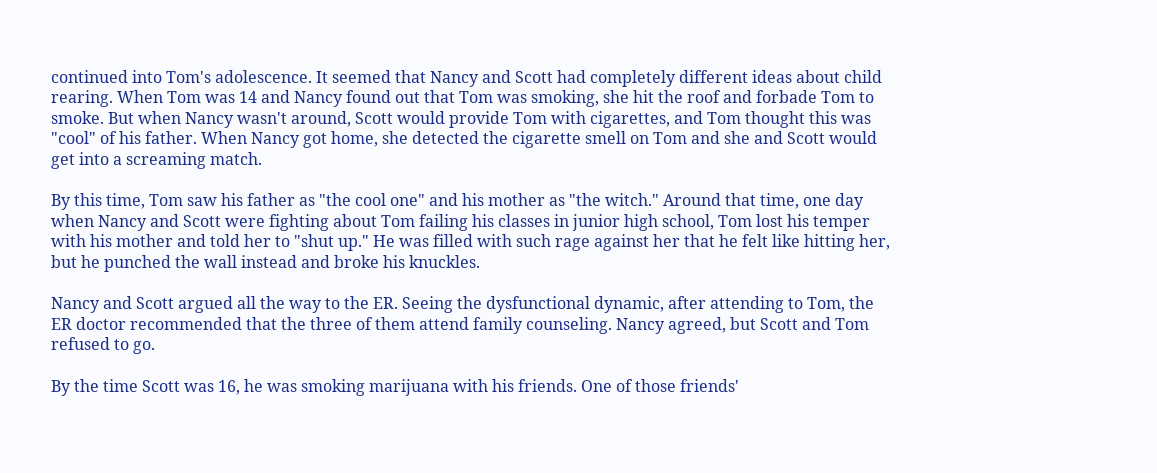continued into Tom's adolescence. It seemed that Nancy and Scott had completely different ideas about child rearing. When Tom was 14 and Nancy found out that Tom was smoking, she hit the roof and forbade Tom to smoke. But when Nancy wasn't around, Scott would provide Tom with cigarettes, and Tom thought this was "cool" of his father. When Nancy got home, she detected the cigarette smell on Tom and she and Scott would get into a screaming match.

By this time, Tom saw his father as "the cool one" and his mother as "the witch." Around that time, one day when Nancy and Scott were fighting about Tom failing his classes in junior high school, Tom lost his temper with his mother and told her to "shut up." He was filled with such rage against her that he felt like hitting her, but he punched the wall instead and broke his knuckles.

Nancy and Scott argued all the way to the ER. Seeing the dysfunctional dynamic, after attending to Tom, the ER doctor recommended that the three of them attend family counseling. Nancy agreed, but Scott and Tom refused to go.

By the time Scott was 16, he was smoking marijuana with his friends. One of those friends'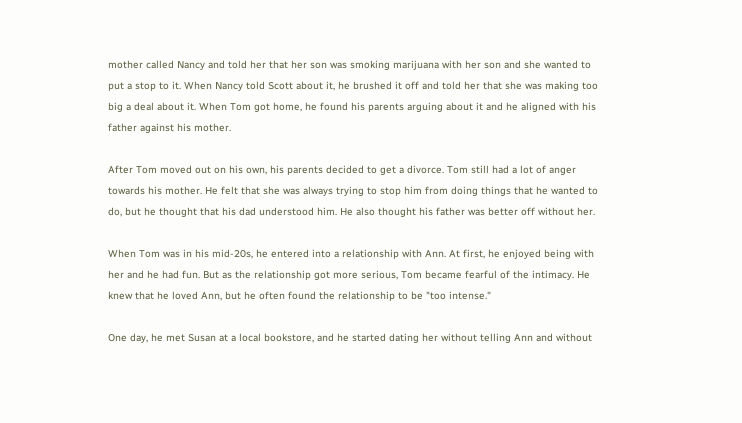mother called Nancy and told her that her son was smoking marijuana with her son and she wanted to put a stop to it. When Nancy told Scott about it, he brushed it off and told her that she was making too big a deal about it. When Tom got home, he found his parents arguing about it and he aligned with his father against his mother.

After Tom moved out on his own, his parents decided to get a divorce. Tom still had a lot of anger towards his mother. He felt that she was always trying to stop him from doing things that he wanted to do, but he thought that his dad understood him. He also thought his father was better off without her.

When Tom was in his mid-20s, he entered into a relationship with Ann. At first, he enjoyed being with her and he had fun. But as the relationship got more serious, Tom became fearful of the intimacy. He knew that he loved Ann, but he often found the relationship to be "too intense."

One day, he met Susan at a local bookstore, and he started dating her without telling Ann and without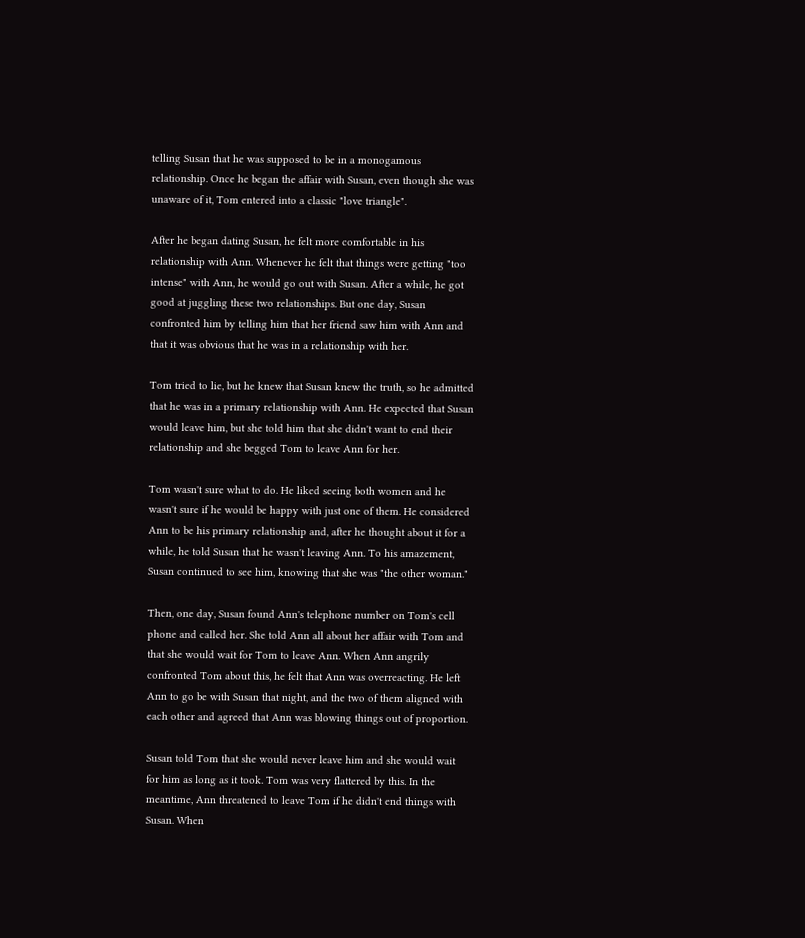telling Susan that he was supposed to be in a monogamous relationship. Once he began the affair with Susan, even though she was unaware of it, Tom entered into a classic "love triangle".

After he began dating Susan, he felt more comfortable in his relationship with Ann. Whenever he felt that things were getting "too intense" with Ann, he would go out with Susan. After a while, he got good at juggling these two relationships. But one day, Susan confronted him by telling him that her friend saw him with Ann and that it was obvious that he was in a relationship with her.

Tom tried to lie, but he knew that Susan knew the truth, so he admitted that he was in a primary relationship with Ann. He expected that Susan would leave him, but she told him that she didn't want to end their relationship and she begged Tom to leave Ann for her.

Tom wasn't sure what to do. He liked seeing both women and he wasn't sure if he would be happy with just one of them. He considered Ann to be his primary relationship and, after he thought about it for a while, he told Susan that he wasn't leaving Ann. To his amazement, Susan continued to see him, knowing that she was "the other woman."

Then, one day, Susan found Ann's telephone number on Tom's cell phone and called her. She told Ann all about her affair with Tom and that she would wait for Tom to leave Ann. When Ann angrily confronted Tom about this, he felt that Ann was overreacting. He left Ann to go be with Susan that night, and the two of them aligned with each other and agreed that Ann was blowing things out of proportion.

Susan told Tom that she would never leave him and she would wait for him as long as it took. Tom was very flattered by this. In the meantime, Ann threatened to leave Tom if he didn't end things with Susan. When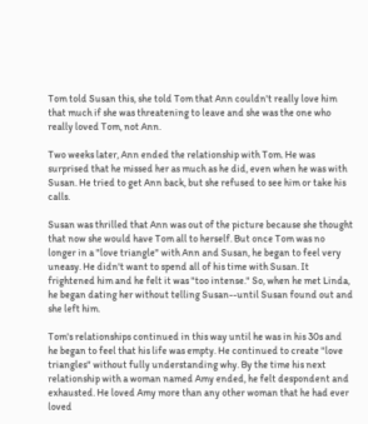Tom told Susan this, she told Tom that Ann couldn't really love him that much if she was threatening to leave and she was the one who really loved Tom, not Ann.

Two weeks later, Ann ended the relationship with Tom. He was surprised that he missed her as much as he did, even when he was with Susan. He tried to get Ann back, but she refused to see him or take his calls.

Susan was thrilled that Ann was out of the picture because she thought that now she would have Tom all to herself. But once Tom was no longer in a "love triangle" with Ann and Susan, he began to feel very uneasy. He didn't want to spend all of his time with Susan. It frightened him and he felt it was "too intense." So, when he met Linda, he began dating her without telling Susan--until Susan found out and she left him.

Tom's relationships continued in this way until he was in his 30s and he began to feel that his life was empty. He continued to create "love triangles" without fully understanding why. By the time his next relationship with a woman named Amy ended, he felt despondent and exhausted. He loved Amy more than any other woman that he had ever loved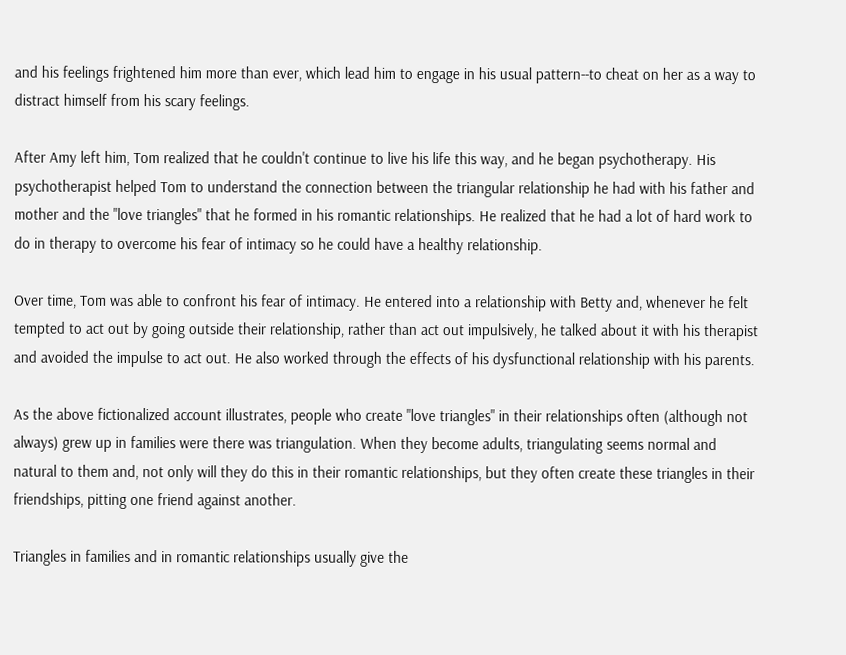and his feelings frightened him more than ever, which lead him to engage in his usual pattern--to cheat on her as a way to distract himself from his scary feelings.

After Amy left him, Tom realized that he couldn't continue to live his life this way, and he began psychotherapy. His psychotherapist helped Tom to understand the connection between the triangular relationship he had with his father and mother and the "love triangles" that he formed in his romantic relationships. He realized that he had a lot of hard work to do in therapy to overcome his fear of intimacy so he could have a healthy relationship.

Over time, Tom was able to confront his fear of intimacy. He entered into a relationship with Betty and, whenever he felt tempted to act out by going outside their relationship, rather than act out impulsively, he talked about it with his therapist and avoided the impulse to act out. He also worked through the effects of his dysfunctional relationship with his parents.

As the above fictionalized account illustrates, people who create "love triangles" in their relationships often (although not always) grew up in families were there was triangulation. When they become adults, triangulating seems normal and natural to them and, not only will they do this in their romantic relationships, but they often create these triangles in their friendships, pitting one friend against another.

Triangles in families and in romantic relationships usually give the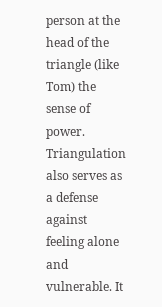person at the head of the triangle (like Tom) the sense of power. Triangulation also serves as a defense against feeling alone and vulnerable. It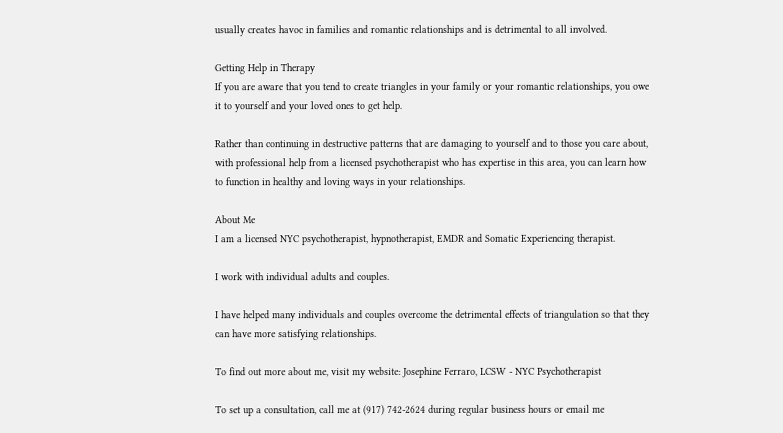usually creates havoc in families and romantic relationships and is detrimental to all involved.

Getting Help in Therapy
If you are aware that you tend to create triangles in your family or your romantic relationships, you owe it to yourself and your loved ones to get help.

Rather than continuing in destructive patterns that are damaging to yourself and to those you care about, with professional help from a licensed psychotherapist who has expertise in this area, you can learn how to function in healthy and loving ways in your relationships.

About Me
I am a licensed NYC psychotherapist, hypnotherapist, EMDR and Somatic Experiencing therapist.

I work with individual adults and couples.

I have helped many individuals and couples overcome the detrimental effects of triangulation so that they can have more satisfying relationships.

To find out more about me, visit my website: Josephine Ferraro, LCSW - NYC Psychotherapist

To set up a consultation, call me at (917) 742-2624 during regular business hours or email me